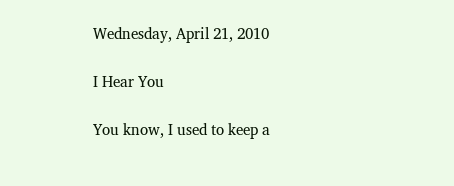Wednesday, April 21, 2010

I Hear You

You know, I used to keep a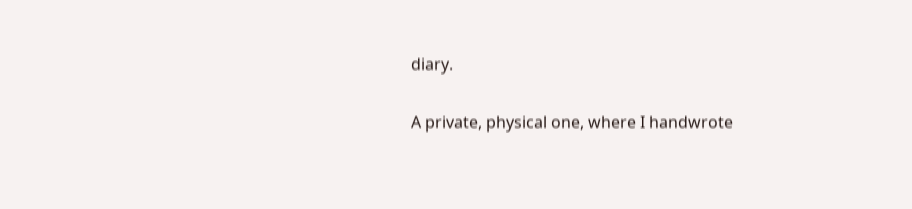diary.

A private, physical one, where I handwrote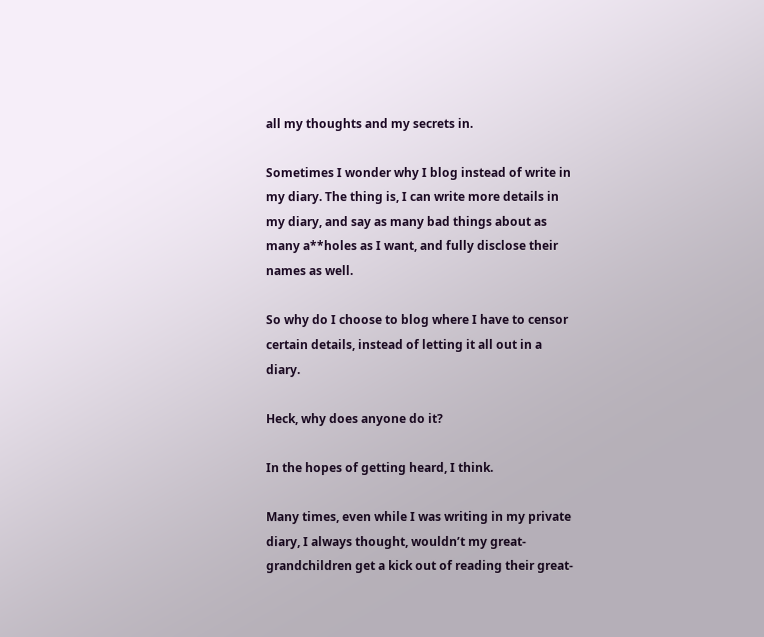all my thoughts and my secrets in.

Sometimes I wonder why I blog instead of write in my diary. The thing is, I can write more details in my diary, and say as many bad things about as many a**holes as I want, and fully disclose their names as well.

So why do I choose to blog where I have to censor certain details, instead of letting it all out in a diary.

Heck, why does anyone do it?

In the hopes of getting heard, I think.

Many times, even while I was writing in my private diary, I always thought, wouldn’t my great-grandchildren get a kick out of reading their great-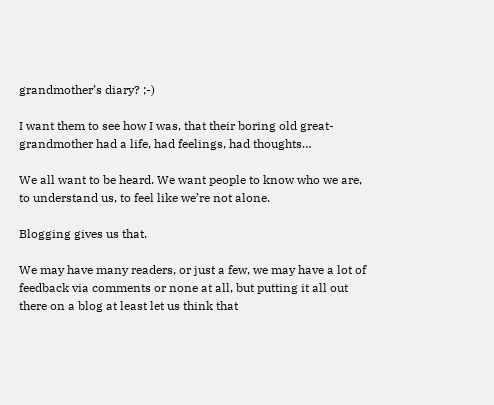grandmother’s diary? ;-)

I want them to see how I was, that their boring old great-grandmother had a life, had feelings, had thoughts…

We all want to be heard. We want people to know who we are, to understand us, to feel like we’re not alone.

Blogging gives us that.

We may have many readers, or just a few, we may have a lot of feedback via comments or none at all, but putting it all out there on a blog at least let us think that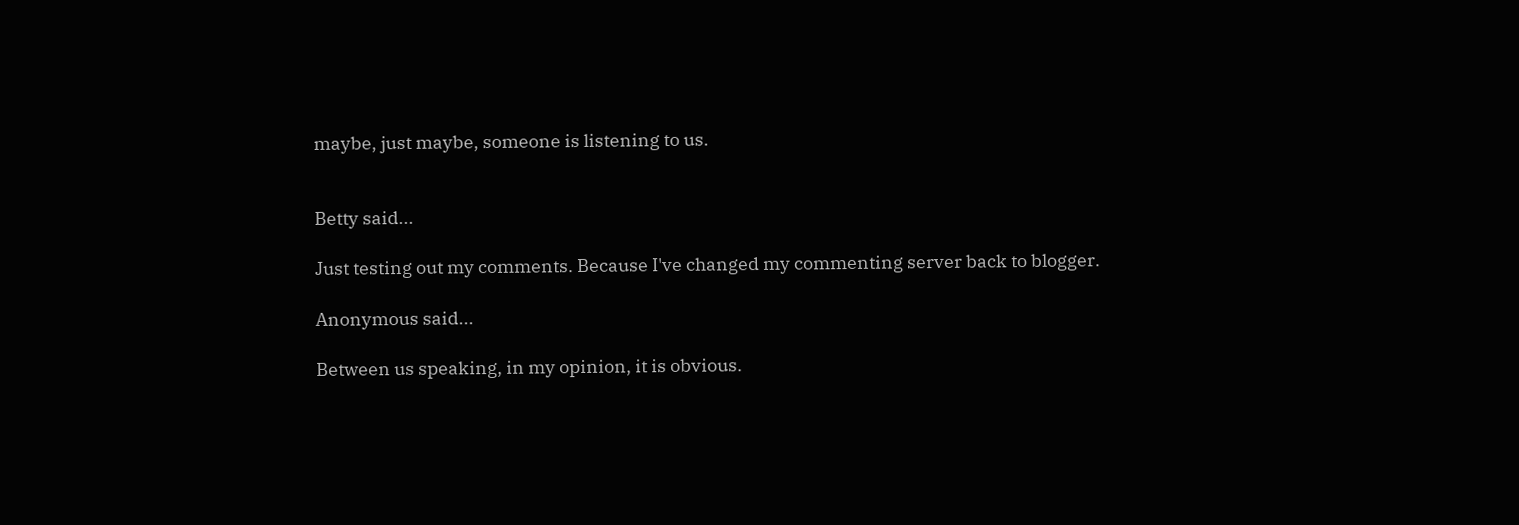maybe, just maybe, someone is listening to us.


Betty said...

Just testing out my comments. Because I've changed my commenting server back to blogger.

Anonymous said...

Between us speaking, in my opinion, it is obvious.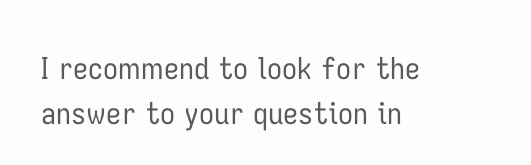I recommend to look for the answer to your question in